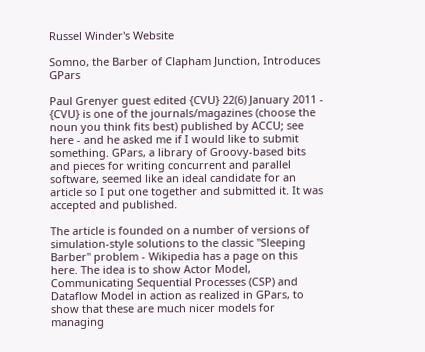Russel Winder's Website

Somno, the Barber of Clapham Junction, Introduces GPars

Paul Grenyer guest edited {CVU} 22(6) January 2011 - {CVU} is one of the journals/magazines (choose the noun you think fits best) published by ACCU; see here - and he asked me if I would like to submit something. GPars, a library of Groovy-based bits and pieces for writing concurrent and parallel software, seemed like an ideal candidate for an article so I put one together and submitted it. It was accepted and published.

The article is founded on a number of versions of simulation-style solutions to the classic "Sleeping Barber" problem - Wikipedia has a page on this here. The idea is to show Actor Model, Communicating Sequential Processes (CSP) and Dataflow Model in action as realized in GPars, to show that these are much nicer models for managing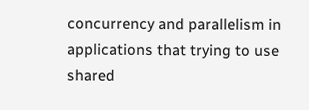concurrency and parallelism in applications that trying to use shared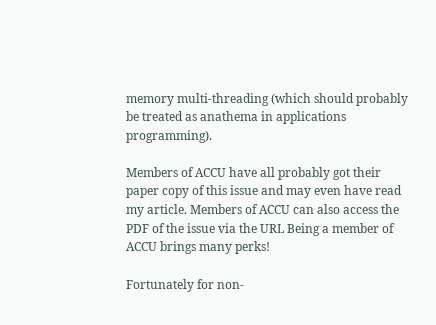memory multi-threading (which should probably be treated as anathema in applications programming).

Members of ACCU have all probably got their paper copy of this issue and may even have read my article. Members of ACCU can also access the PDF of the issue via the URL Being a member of ACCU brings many perks!

Fortunately for non-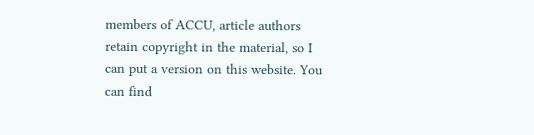members of ACCU, article authors retain copyright in the material, so I can put a version on this website. You can find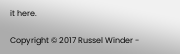it here.

Copyright © 2017 Russel Winder -